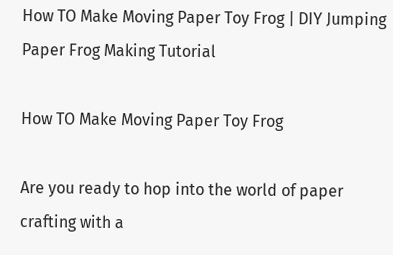How TO Make Moving Paper Toy Frog | DIY Jumping Paper Frog Making Tutorial

How TO Make Moving Paper Toy Frog

Are you ready to hop into the world of paper crafting with a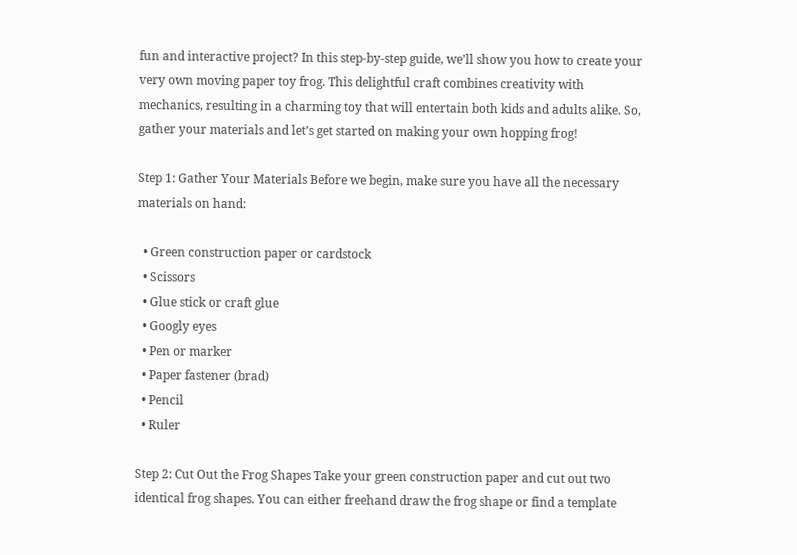fun and interactive project? In this step-by-step guide, we’ll show you how to create your very own moving paper toy frog. This delightful craft combines creativity with mechanics, resulting in a charming toy that will entertain both kids and adults alike. So, gather your materials and let’s get started on making your own hopping frog!

Step 1: Gather Your Materials Before we begin, make sure you have all the necessary materials on hand:

  • Green construction paper or cardstock
  • Scissors
  • Glue stick or craft glue
  • Googly eyes
  • Pen or marker
  • Paper fastener (brad)
  • Pencil
  • Ruler

Step 2: Cut Out the Frog Shapes Take your green construction paper and cut out two identical frog shapes. You can either freehand draw the frog shape or find a template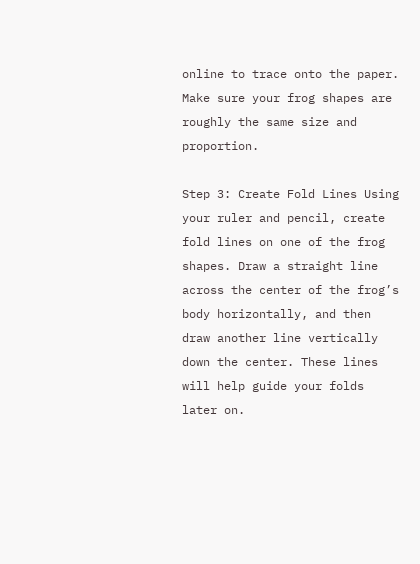online to trace onto the paper. Make sure your frog shapes are roughly the same size and proportion.

Step 3: Create Fold Lines Using your ruler and pencil, create fold lines on one of the frog shapes. Draw a straight line across the center of the frog’s body horizontally, and then draw another line vertically down the center. These lines will help guide your folds later on.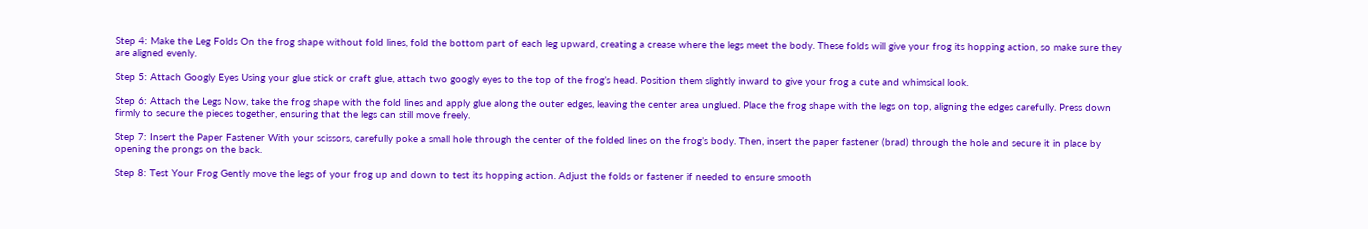Step 4: Make the Leg Folds On the frog shape without fold lines, fold the bottom part of each leg upward, creating a crease where the legs meet the body. These folds will give your frog its hopping action, so make sure they are aligned evenly.

Step 5: Attach Googly Eyes Using your glue stick or craft glue, attach two googly eyes to the top of the frog’s head. Position them slightly inward to give your frog a cute and whimsical look.

Step 6: Attach the Legs Now, take the frog shape with the fold lines and apply glue along the outer edges, leaving the center area unglued. Place the frog shape with the legs on top, aligning the edges carefully. Press down firmly to secure the pieces together, ensuring that the legs can still move freely.

Step 7: Insert the Paper Fastener With your scissors, carefully poke a small hole through the center of the folded lines on the frog’s body. Then, insert the paper fastener (brad) through the hole and secure it in place by opening the prongs on the back.

Step 8: Test Your Frog Gently move the legs of your frog up and down to test its hopping action. Adjust the folds or fastener if needed to ensure smooth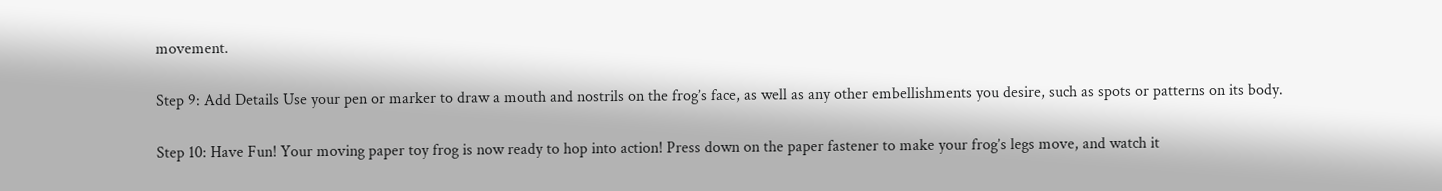movement.

Step 9: Add Details Use your pen or marker to draw a mouth and nostrils on the frog’s face, as well as any other embellishments you desire, such as spots or patterns on its body.

Step 10: Have Fun! Your moving paper toy frog is now ready to hop into action! Press down on the paper fastener to make your frog’s legs move, and watch it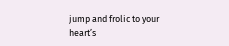jump and frolic to your heart’s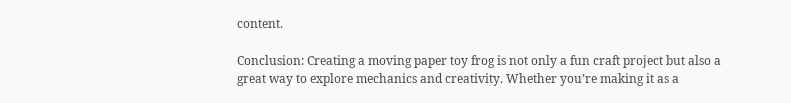content.

Conclusion: Creating a moving paper toy frog is not only a fun craft project but also a great way to explore mechanics and creativity. Whether you’re making it as a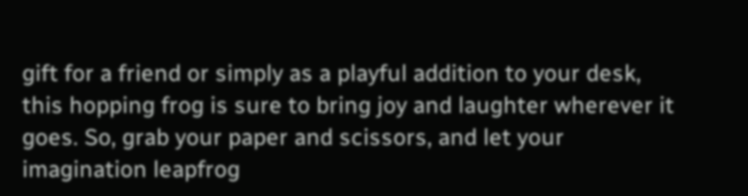gift for a friend or simply as a playful addition to your desk, this hopping frog is sure to bring joy and laughter wherever it goes. So, grab your paper and scissors, and let your imagination leapfrog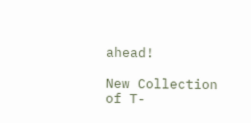ahead!

New Collection of T-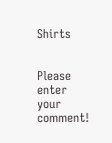Shirts


Please enter your comment!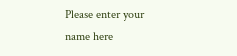Please enter your name here